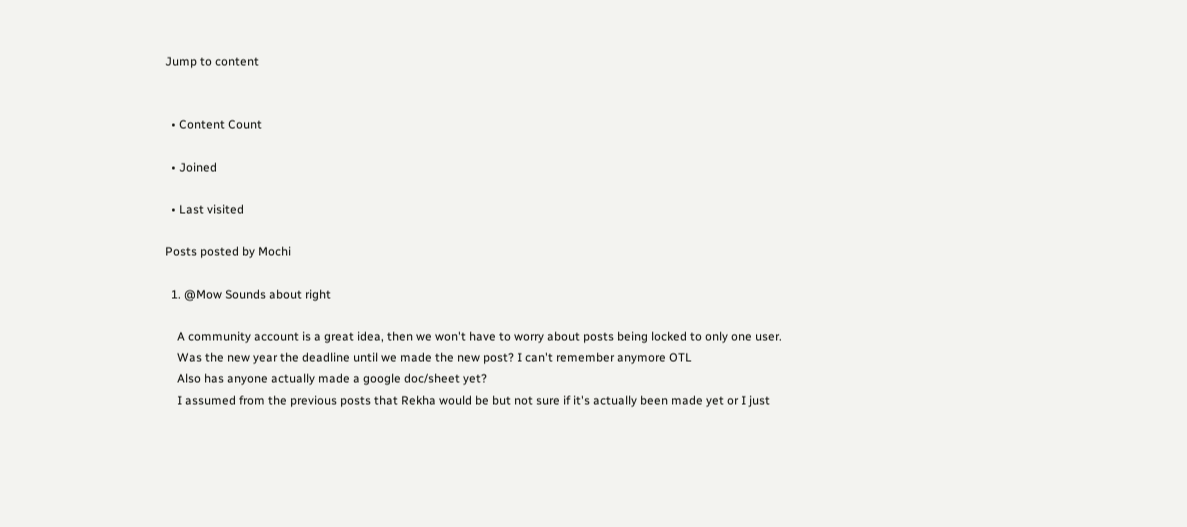Jump to content


  • Content Count

  • Joined

  • Last visited

Posts posted by Mochi

  1. @Mow Sounds about right

    A community account is a great idea, then we won't have to worry about posts being locked to only one user.
    Was the new year the deadline until we made the new post? I can't remember anymore OTL
    Also has anyone actually made a google doc/sheet yet?
    I assumed from the previous posts that Rekha would be but not sure if it's actually been made yet or I just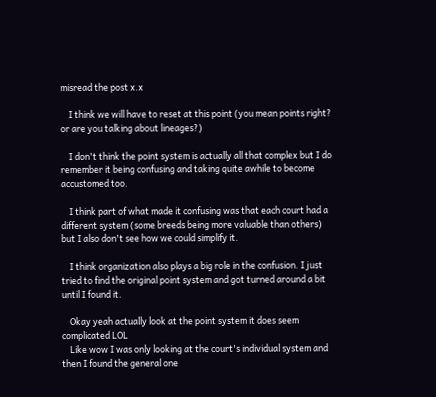misread the post x.x

    I think we will have to reset at this point (you mean points right? or are you talking about lineages?)

    I don't think the point system is actually all that complex but I do remember it being confusing and taking quite awhile to become accustomed too.

    I think part of what made it confusing was that each court had a different system (some breeds being more valuable than others) but I also don't see how we could simplify it.

    I think organization also plays a big role in the confusion. I just tried to find the original point system and got turned around a bit until I found it.

    Okay yeah actually look at the point system it does seem complicated LOL
    Like wow I was only looking at the court's individual system and then I found the general one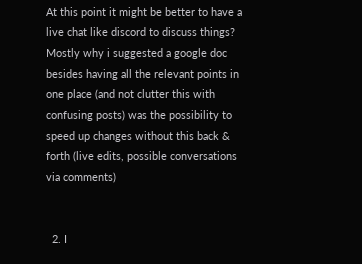At this point it might be better to have a live chat like discord to discuss things? Mostly why i suggested a google doc besides having all the relevant points in one place (and not clutter this with confusing posts) was the possibility to speed up changes without this back & forth (live edits, possible conversations via comments)


  2. I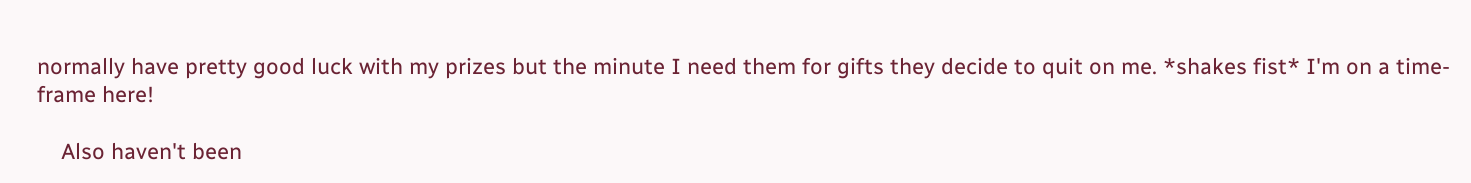normally have pretty good luck with my prizes but the minute I need them for gifts they decide to quit on me. *shakes fist* I'm on a time-frame here!

    Also haven't been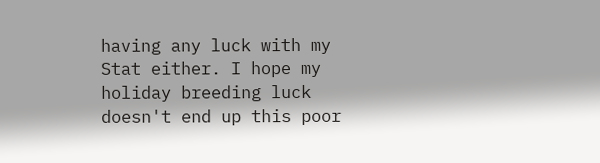having any luck with my Stat either. I hope my holiday breeding luck doesn't end up this poor